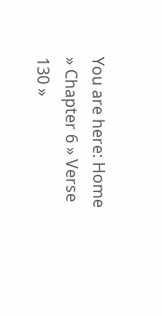You are here: Home » Chapter 6 » Verse 130 »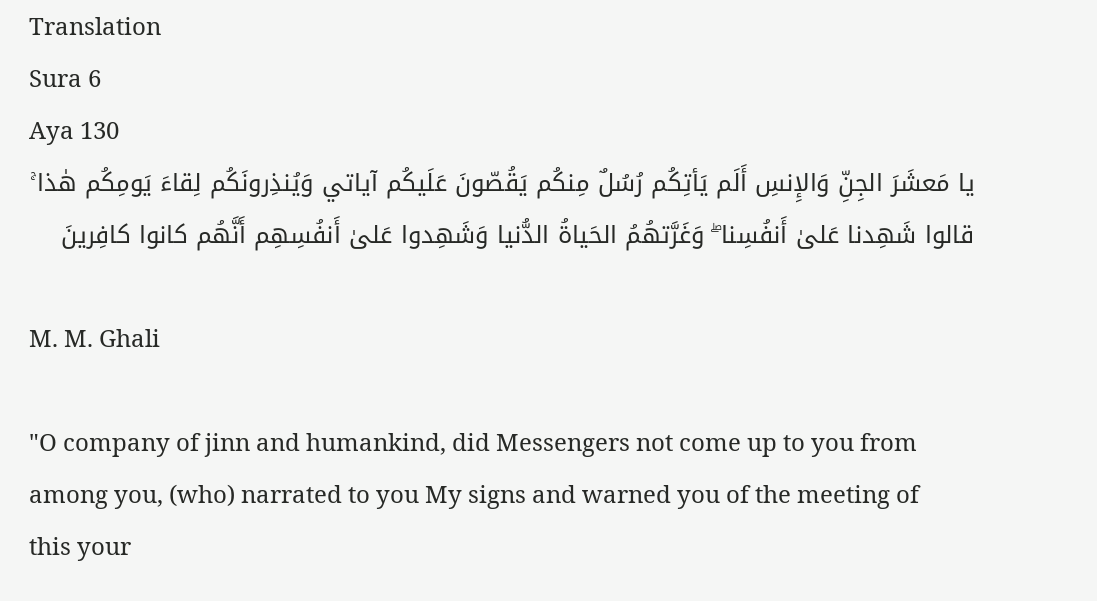Translation
Sura 6
Aya 130
يا مَعشَرَ الجِنِّ وَالإِنسِ أَلَم يَأتِكُم رُسُلٌ مِنكُم يَقُصّونَ عَلَيكُم آياتي وَيُنذِرونَكُم لِقاءَ يَومِكُم هٰذا ۚ قالوا شَهِدنا عَلىٰ أَنفُسِنا ۖ وَغَرَّتهُمُ الحَياةُ الدُّنيا وَشَهِدوا عَلىٰ أَنفُسِهِم أَنَّهُم كانوا كافِرينَ

M. M. Ghali

"O company of jinn and humankind, did Messengers not come up to you from among you, (who) narrated to you My signs and warned you of the meeting of this your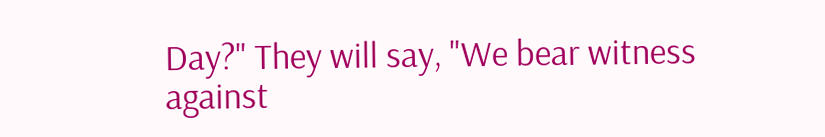Day?" They will say, "We bear witness against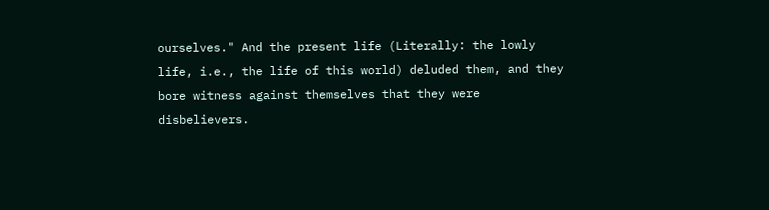ourselves." And the present life (Literally: the lowly life, i.e., the life of this world) deluded them, and they bore witness against themselves that they were disbelievers.